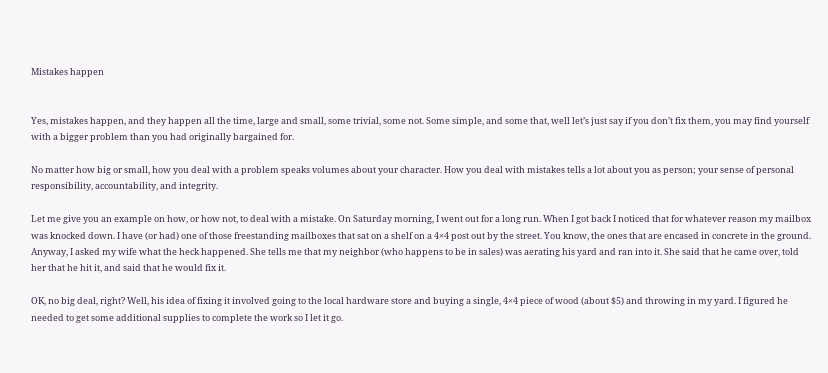Mistakes happen


Yes, mistakes happen, and they happen all the time, large and small, some trivial, some not. Some simple, and some that, well let’s just say if you don’t fix them, you may find yourself with a bigger problem than you had originally bargained for.

No matter how big or small, how you deal with a problem speaks volumes about your character. How you deal with mistakes tells a lot about you as person; your sense of personal responsibility, accountability, and integrity.

Let me give you an example on how, or how not, to deal with a mistake. On Saturday morning, I went out for a long run. When I got back I noticed that for whatever reason my mailbox was knocked down. I have (or had) one of those freestanding mailboxes that sat on a shelf on a 4×4 post out by the street. You know, the ones that are encased in concrete in the ground. Anyway, I asked my wife what the heck happened. She tells me that my neighbor (who happens to be in sales) was aerating his yard and ran into it. She said that he came over, told her that he hit it, and said that he would fix it.

OK, no big deal, right? Well, his idea of fixing it involved going to the local hardware store and buying a single, 4×4 piece of wood (about $5) and throwing in my yard. I figured he needed to get some additional supplies to complete the work so I let it go.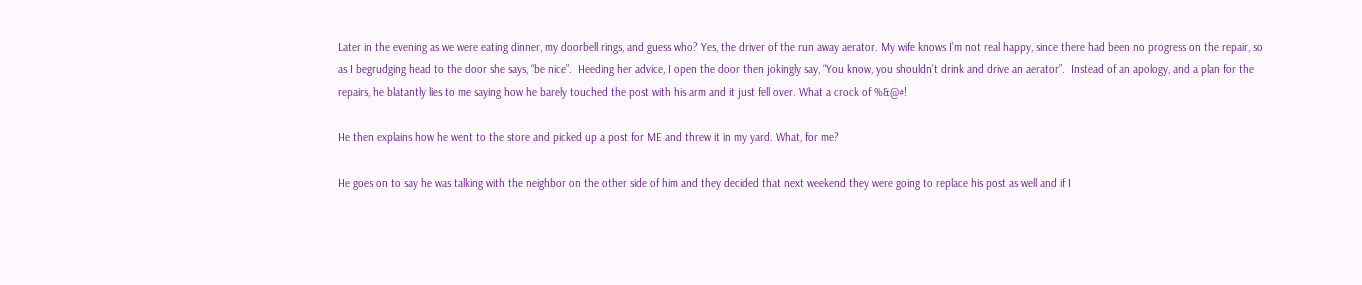Later in the evening as we were eating dinner, my doorbell rings, and guess who? Yes, the driver of the run away aerator. My wife knows I’m not real happy, since there had been no progress on the repair, so as I begrudging head to the door she says, “be nice”.  Heeding her advice, I open the door then jokingly say, “You know, you shouldn’t drink and drive an aerator”.  Instead of an apology, and a plan for the repairs, he blatantly lies to me saying how he barely touched the post with his arm and it just fell over. What a crock of %&@#!

He then explains how he went to the store and picked up a post for ME and threw it in my yard. What, for me?

He goes on to say he was talking with the neighbor on the other side of him and they decided that next weekend they were going to replace his post as well and if I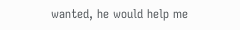wanted, he would help me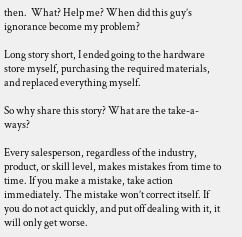then.  What? Help me? When did this guy’s ignorance become my problem?

Long story short, I ended going to the hardware store myself, purchasing the required materials, and replaced everything myself.

So why share this story? What are the take-a-ways?

Every salesperson, regardless of the industry, product, or skill level, makes mistakes from time to time. If you make a mistake, take action immediately. The mistake won’t correct itself. If you do not act quickly, and put off dealing with it, it will only get worse.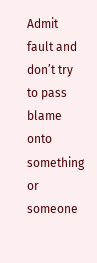Admit fault and don’t try to pass blame onto something or someone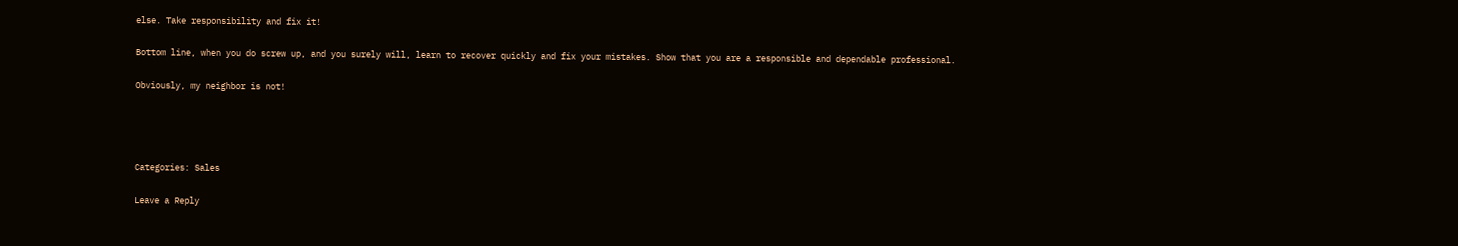else. Take responsibility and fix it!

Bottom line, when you do screw up, and you surely will, learn to recover quickly and fix your mistakes. Show that you are a responsible and dependable professional.

Obviously, my neighbor is not!




Categories: Sales

Leave a Reply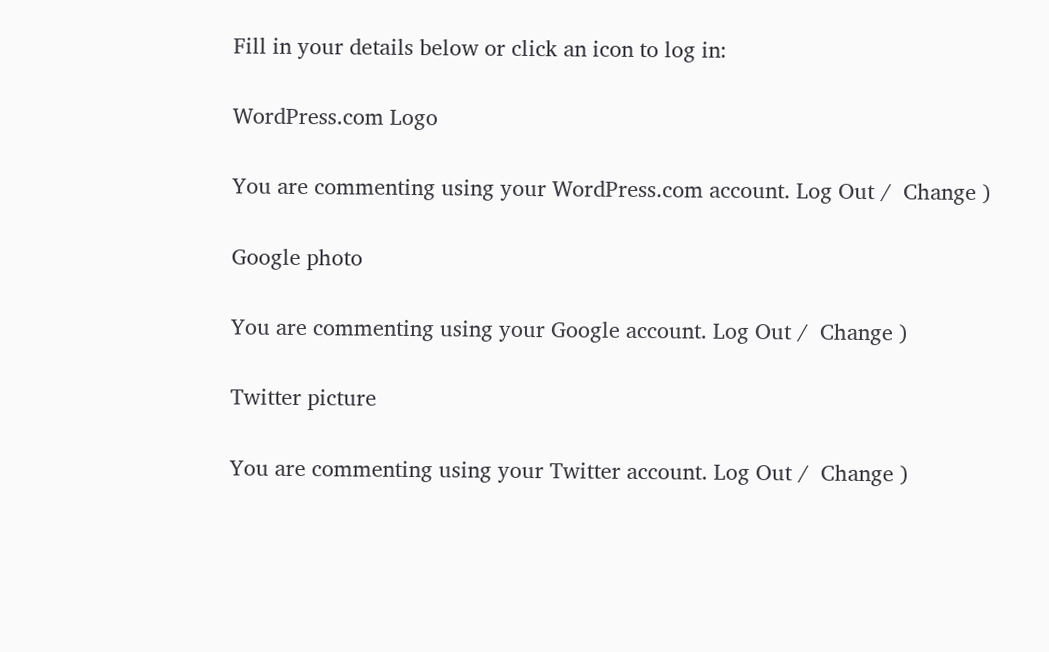Fill in your details below or click an icon to log in:

WordPress.com Logo

You are commenting using your WordPress.com account. Log Out /  Change )

Google photo

You are commenting using your Google account. Log Out /  Change )

Twitter picture

You are commenting using your Twitter account. Log Out /  Change )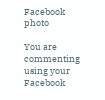Facebook photo

You are commenting using your Facebook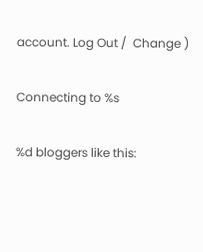account. Log Out /  Change )

Connecting to %s

%d bloggers like this: